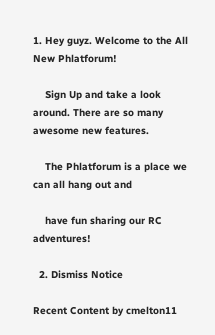1. Hey guyz. Welcome to the All New Phlatforum!

    Sign Up and take a look around. There are so many awesome new features.

    The Phlatforum is a place we can all hang out and

    have fun sharing our RC adventures!

  2. Dismiss Notice

Recent Content by cmelton11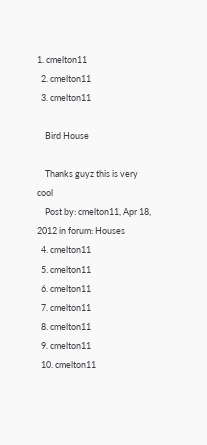1. cmelton11
  2. cmelton11
  3. cmelton11

    Bird House

    Thanks guyz this is very cool
    Post by: cmelton11, Apr 18, 2012 in forum: Houses
  4. cmelton11
  5. cmelton11
  6. cmelton11
  7. cmelton11
  8. cmelton11
  9. cmelton11
  10. cmelton11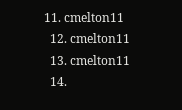11. cmelton11
  12. cmelton11
  13. cmelton11
  14.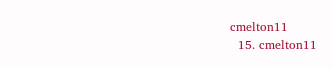cmelton11
  15. cmelton11